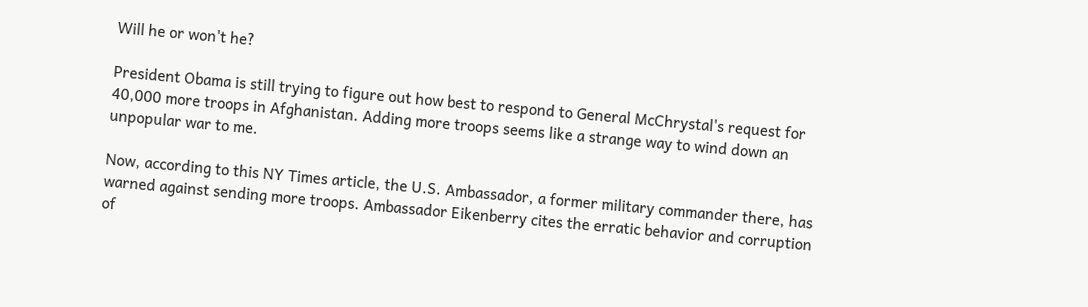Will he or won't he?

President Obama is still trying to figure out how best to respond to General McChrystal's request for 40,000 more troops in Afghanistan. Adding more troops seems like a strange way to wind down an unpopular war to me.

Now, according to this NY Times article, the U.S. Ambassador, a former military commander there, has warned against sending more troops. Ambassador Eikenberry cites the erratic behavior and corruption of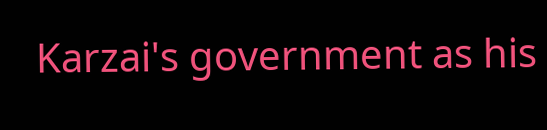Karzai's government as his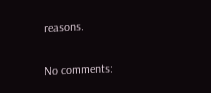reasons.

No comments: